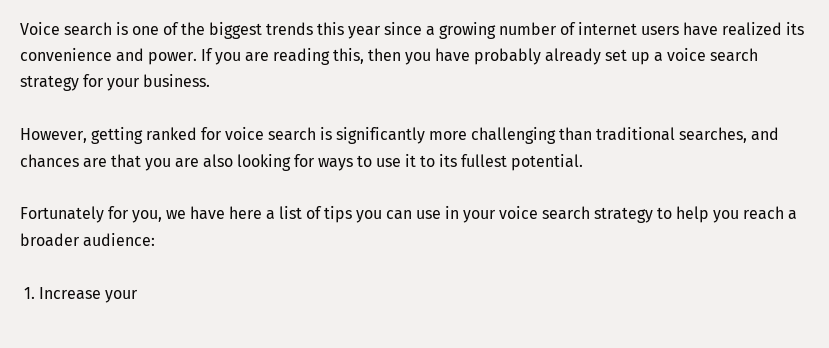Voice search is one of the biggest trends this year since a growing number of internet users have realized its convenience and power. If you are reading this, then you have probably already set up a voice search strategy for your business.

However, getting ranked for voice search is significantly more challenging than traditional searches, and chances are that you are also looking for ways to use it to its fullest potential.

Fortunately for you, we have here a list of tips you can use in your voice search strategy to help you reach a broader audience:

 1. Increase your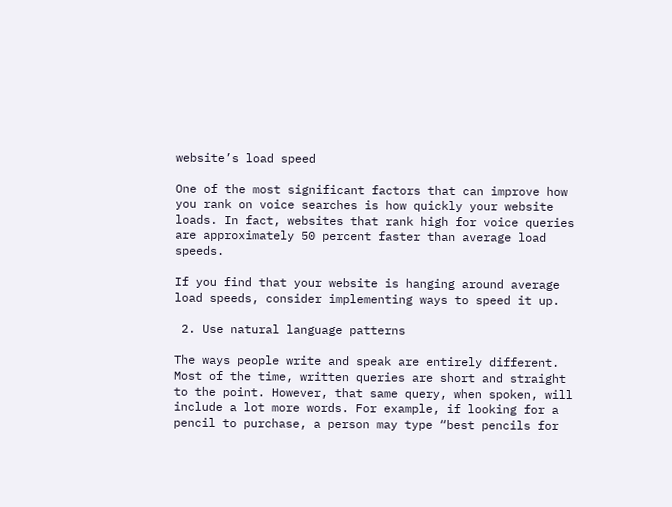website’s load speed

One of the most significant factors that can improve how you rank on voice searches is how quickly your website loads. In fact, websites that rank high for voice queries are approximately 50 percent faster than average load speeds.

If you find that your website is hanging around average load speeds, consider implementing ways to speed it up.

 2. Use natural language patterns

The ways people write and speak are entirely different. Most of the time, written queries are short and straight to the point. However, that same query, when spoken, will include a lot more words. For example, if looking for a pencil to purchase, a person may type “best pencils for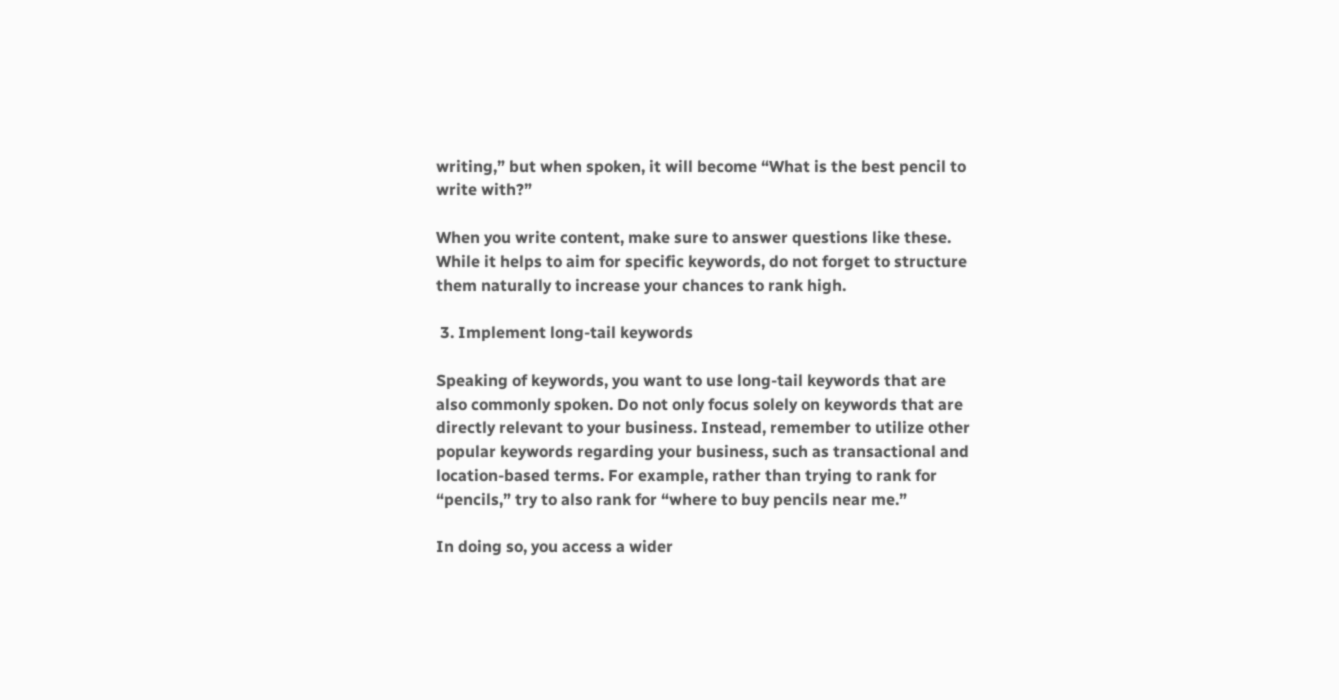writing,” but when spoken, it will become “What is the best pencil to write with?”

When you write content, make sure to answer questions like these. While it helps to aim for specific keywords, do not forget to structure them naturally to increase your chances to rank high.

 3. Implement long-tail keywords

Speaking of keywords, you want to use long-tail keywords that are also commonly spoken. Do not only focus solely on keywords that are directly relevant to your business. Instead, remember to utilize other popular keywords regarding your business, such as transactional and location-based terms. For example, rather than trying to rank for “pencils,” try to also rank for “where to buy pencils near me.”

In doing so, you access a wider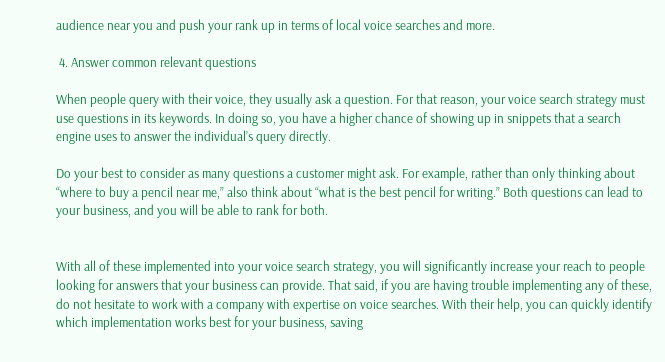audience near you and push your rank up in terms of local voice searches and more.

 4. Answer common relevant questions

When people query with their voice, they usually ask a question. For that reason, your voice search strategy must use questions in its keywords. In doing so, you have a higher chance of showing up in snippets that a search engine uses to answer the individual’s query directly.

Do your best to consider as many questions a customer might ask. For example, rather than only thinking about “where to buy a pencil near me,” also think about “what is the best pencil for writing.” Both questions can lead to your business, and you will be able to rank for both.


With all of these implemented into your voice search strategy, you will significantly increase your reach to people looking for answers that your business can provide. That said, if you are having trouble implementing any of these, do not hesitate to work with a company with expertise on voice searches. With their help, you can quickly identify which implementation works best for your business, saving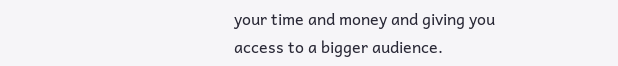your time and money and giving you access to a bigger audience.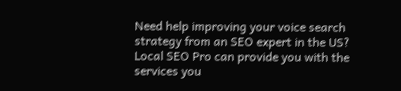Need help improving your voice search strategy from an SEO expert in the US? Local SEO Pro can provide you with the services you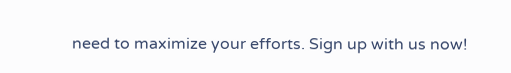need to maximize your efforts. Sign up with us now!